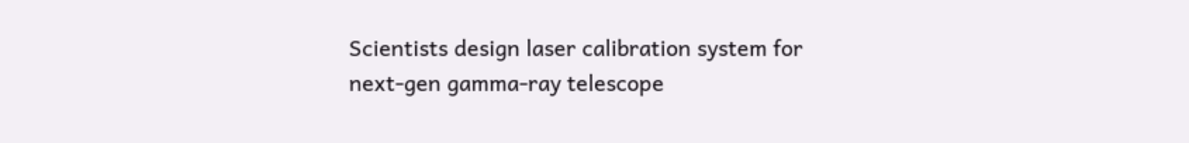Scientists design laser calibration system for next-gen gamma-ray telescope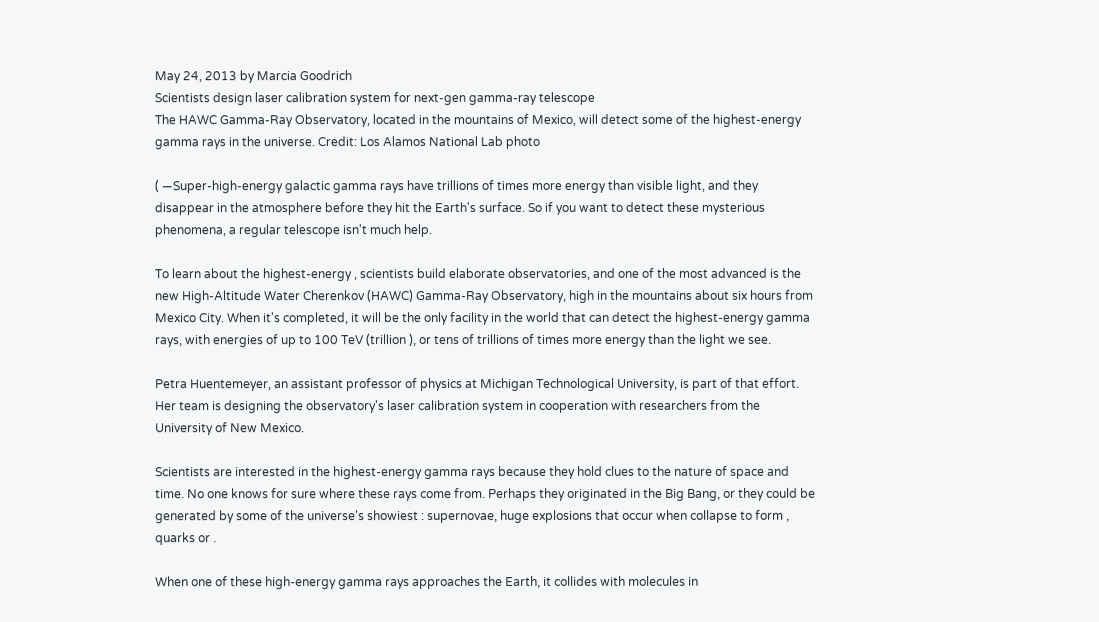May 24, 2013 by Marcia Goodrich
Scientists design laser calibration system for next-gen gamma-ray telescope
The HAWC Gamma-Ray Observatory, located in the mountains of Mexico, will detect some of the highest-energy gamma rays in the universe. Credit: Los Alamos National Lab photo

( —Super-high-energy galactic gamma rays have trillions of times more energy than visible light, and they disappear in the atmosphere before they hit the Earth's surface. So if you want to detect these mysterious phenomena, a regular telescope isn't much help.

To learn about the highest-energy , scientists build elaborate observatories, and one of the most advanced is the new High-Altitude Water Cherenkov (HAWC) Gamma-Ray Observatory, high in the mountains about six hours from Mexico City. When it's completed, it will be the only facility in the world that can detect the highest-energy gamma rays, with energies of up to 100 TeV (trillion ), or tens of trillions of times more energy than the light we see.

Petra Huentemeyer, an assistant professor of physics at Michigan Technological University, is part of that effort. Her team is designing the observatory's laser calibration system in cooperation with researchers from the University of New Mexico.

Scientists are interested in the highest-energy gamma rays because they hold clues to the nature of space and time. No one knows for sure where these rays come from. Perhaps they originated in the Big Bang, or they could be generated by some of the universe's showiest : supernovae, huge explosions that occur when collapse to form , quarks or .

When one of these high-energy gamma rays approaches the Earth, it collides with molecules in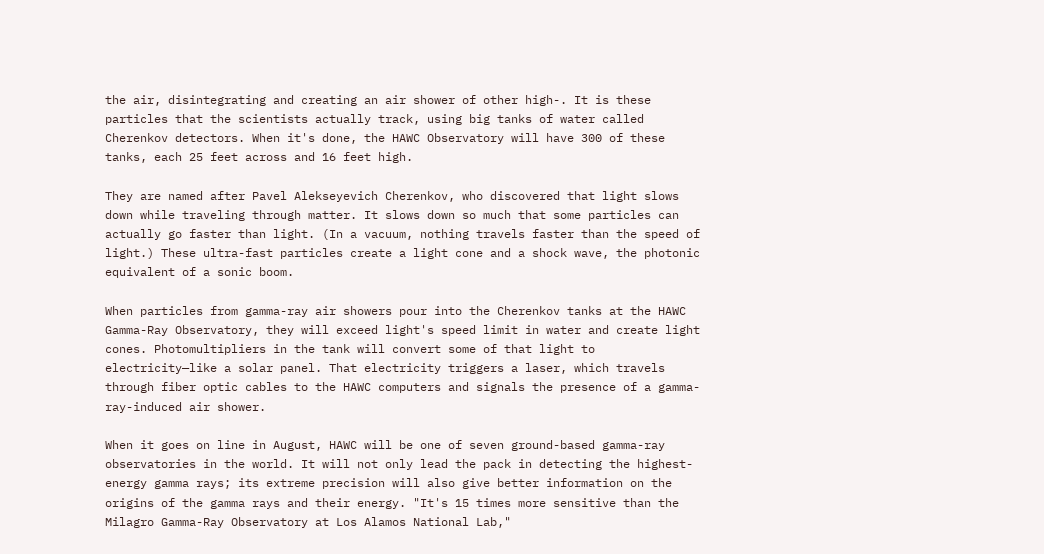the air, disintegrating and creating an air shower of other high-. It is these particles that the scientists actually track, using big tanks of water called Cherenkov detectors. When it's done, the HAWC Observatory will have 300 of these tanks, each 25 feet across and 16 feet high.

They are named after Pavel Alekseyevich Cherenkov, who discovered that light slows down while traveling through matter. It slows down so much that some particles can actually go faster than light. (In a vacuum, nothing travels faster than the speed of light.) These ultra-fast particles create a light cone and a shock wave, the photonic equivalent of a sonic boom.

When particles from gamma-ray air showers pour into the Cherenkov tanks at the HAWC Gamma-Ray Observatory, they will exceed light's speed limit in water and create light cones. Photomultipliers in the tank will convert some of that light to electricity—like a solar panel. That electricity triggers a laser, which travels through fiber optic cables to the HAWC computers and signals the presence of a gamma-ray-induced air shower.

When it goes on line in August, HAWC will be one of seven ground-based gamma-ray observatories in the world. It will not only lead the pack in detecting the highest-energy gamma rays; its extreme precision will also give better information on the origins of the gamma rays and their energy. "It's 15 times more sensitive than the Milagro Gamma-Ray Observatory at Los Alamos National Lab,"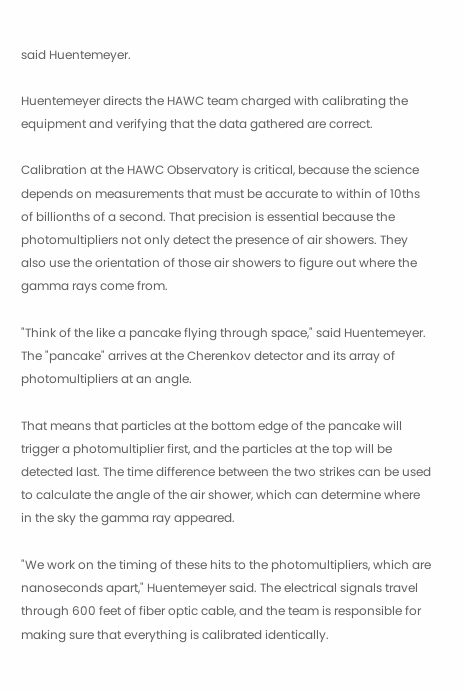said Huentemeyer.

Huentemeyer directs the HAWC team charged with calibrating the equipment and verifying that the data gathered are correct.

Calibration at the HAWC Observatory is critical, because the science depends on measurements that must be accurate to within of 10ths of billionths of a second. That precision is essential because the photomultipliers not only detect the presence of air showers. They also use the orientation of those air showers to figure out where the gamma rays come from.

"Think of the like a pancake flying through space," said Huentemeyer. The "pancake" arrives at the Cherenkov detector and its array of photomultipliers at an angle.

That means that particles at the bottom edge of the pancake will trigger a photomultiplier first, and the particles at the top will be detected last. The time difference between the two strikes can be used to calculate the angle of the air shower, which can determine where in the sky the gamma ray appeared.

"We work on the timing of these hits to the photomultipliers, which are nanoseconds apart," Huentemeyer said. The electrical signals travel through 600 feet of fiber optic cable, and the team is responsible for making sure that everything is calibrated identically.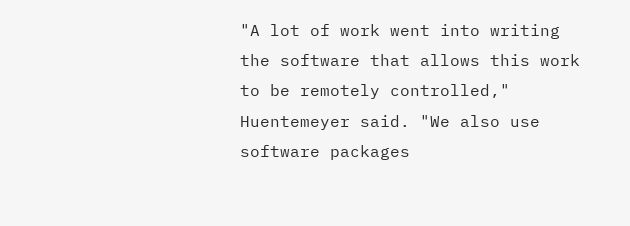"A lot of work went into writing the software that allows this work to be remotely controlled," Huentemeyer said. "We also use software packages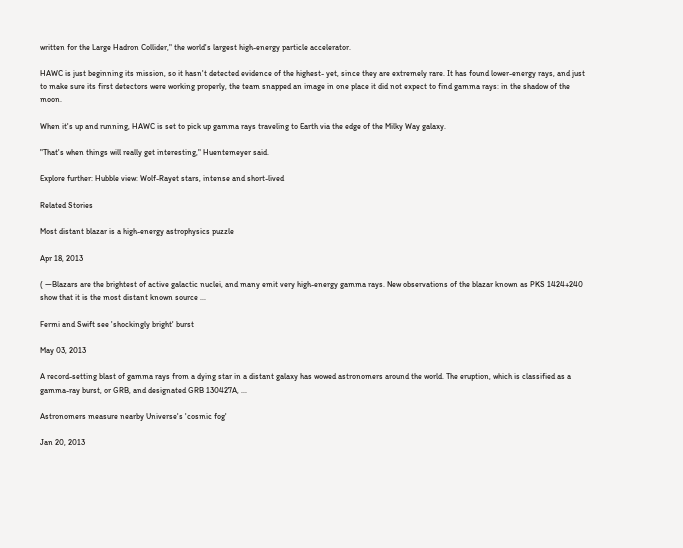written for the Large Hadron Collider," the world's largest high-energy particle accelerator.

HAWC is just beginning its mission, so it hasn't detected evidence of the highest- yet, since they are extremely rare. It has found lower-energy rays, and just to make sure its first detectors were working properly, the team snapped an image in one place it did not expect to find gamma rays: in the shadow of the moon.

When it's up and running, HAWC is set to pick up gamma rays traveling to Earth via the edge of the Milky Way galaxy.

"That's when things will really get interesting," Huentemeyer said.

Explore further: Hubble view: Wolf-Rayet stars, intense and short-lived

Related Stories

Most distant blazar is a high-energy astrophysics puzzle

Apr 18, 2013

( —Blazars are the brightest of active galactic nuclei, and many emit very high-energy gamma rays. New observations of the blazar known as PKS 1424+240 show that it is the most distant known source ...

Fermi and Swift see 'shockingly bright' burst

May 03, 2013

A record-setting blast of gamma rays from a dying star in a distant galaxy has wowed astronomers around the world. The eruption, which is classified as a gamma-ray burst, or GRB, and designated GRB 130427A, ...

Astronomers measure nearby Universe's 'cosmic fog'

Jan 20, 2013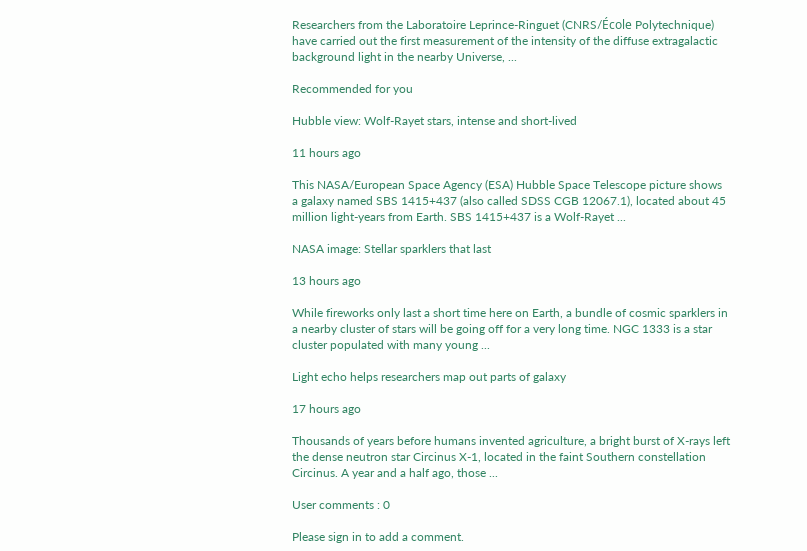Researchers from the Laboratoire Leprince-Ringuet (CNRS/École Polytechnique) have carried out the first measurement of the intensity of the diffuse extragalactic background light in the nearby Universe, ...

Recommended for you

Hubble view: Wolf-Rayet stars, intense and short-lived

11 hours ago

This NASA/European Space Agency (ESA) Hubble Space Telescope picture shows a galaxy named SBS 1415+437 (also called SDSS CGB 12067.1), located about 45 million light-years from Earth. SBS 1415+437 is a Wolf-Rayet ...

NASA image: Stellar sparklers that last

13 hours ago

While fireworks only last a short time here on Earth, a bundle of cosmic sparklers in a nearby cluster of stars will be going off for a very long time. NGC 1333 is a star cluster populated with many young ...

Light echo helps researchers map out parts of galaxy

17 hours ago

Thousands of years before humans invented agriculture, a bright burst of X-rays left the dense neutron star Circinus X-1, located in the faint Southern constellation Circinus. A year and a half ago, those ...

User comments : 0

Please sign in to add a comment.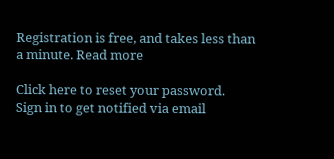Registration is free, and takes less than a minute. Read more

Click here to reset your password.
Sign in to get notified via email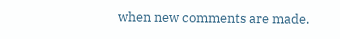when new comments are made.